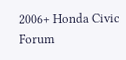2006+ Honda Civic Forum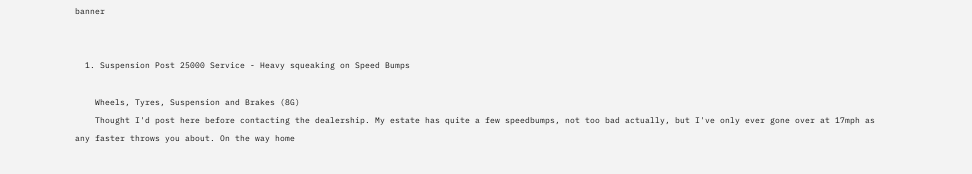banner


  1. Suspension Post 25000 Service - Heavy squeaking on Speed Bumps

    Wheels, Tyres, Suspension and Brakes (8G)
    Thought I'd post here before contacting the dealership. My estate has quite a few speedbumps, not too bad actually, but I've only ever gone over at 17mph as any faster throws you about. On the way home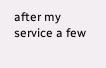after my service a few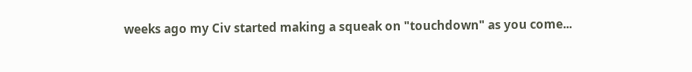weeks ago my Civ started making a squeak on "touchdown" as you come...